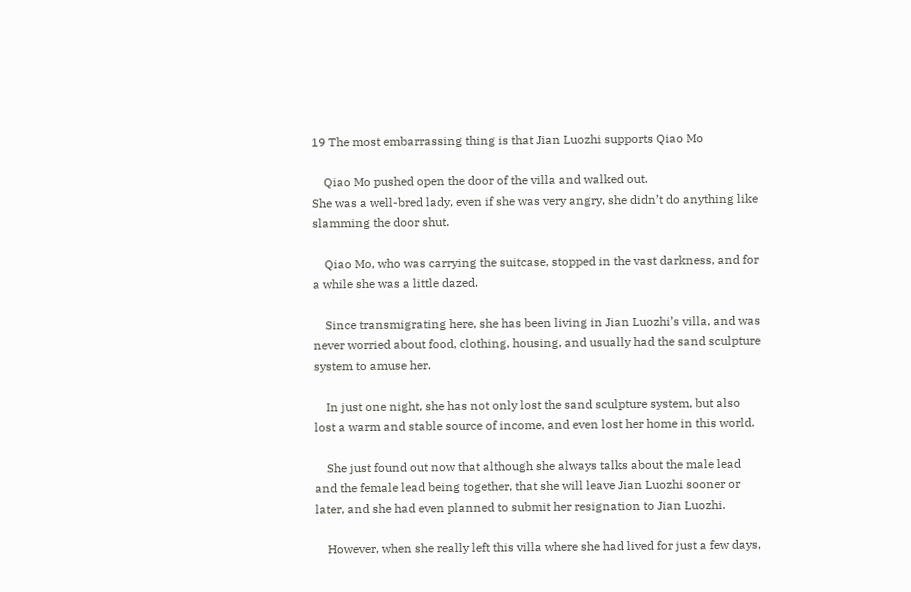19 The most embarrassing thing is that Jian Luozhi supports Qiao Mo

    Qiao Mo pushed open the door of the villa and walked out.
She was a well-bred lady, even if she was very angry, she didn’t do anything like slamming the door shut.

    Qiao Mo, who was carrying the suitcase, stopped in the vast darkness, and for a while she was a little dazed.

    Since transmigrating here, she has been living in Jian Luozhi’s villa, and was never worried about food, clothing, housing, and usually had the sand sculpture system to amuse her.

    In just one night, she has not only lost the sand sculpture system, but also lost a warm and stable source of income, and even lost her home in this world.

    She just found out now that although she always talks about the male lead and the female lead being together, that she will leave Jian Luozhi sooner or later, and she had even planned to submit her resignation to Jian Luozhi.

    However, when she really left this villa where she had lived for just a few days,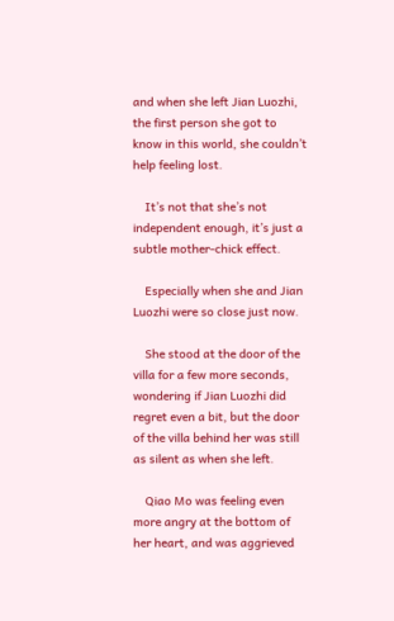and when she left Jian Luozhi, the first person she got to know in this world, she couldn’t help feeling lost.

    It’s not that she’s not independent enough, it’s just a subtle mother-chick effect.

    Especially when she and Jian Luozhi were so close just now.

    She stood at the door of the villa for a few more seconds, wondering if Jian Luozhi did regret even a bit, but the door of the villa behind her was still as silent as when she left.

    Qiao Mo was feeling even more angry at the bottom of her heart, and was aggrieved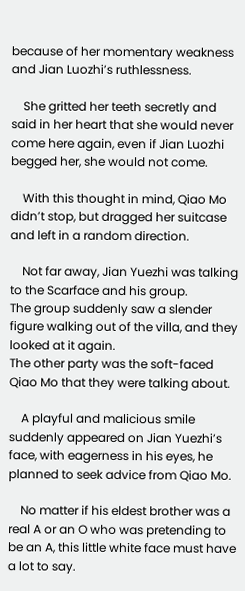because of her momentary weakness and Jian Luozhi’s ruthlessness.

    She gritted her teeth secretly and said in her heart that she would never come here again, even if Jian Luozhi begged her, she would not come.

    With this thought in mind, Qiao Mo didn’t stop, but dragged her suitcase and left in a random direction.

    Not far away, Jian Yuezhi was talking to the Scarface and his group.
The group suddenly saw a slender figure walking out of the villa, and they looked at it again.
The other party was the soft-faced Qiao Mo that they were talking about.

    A playful and malicious smile suddenly appeared on Jian Yuezhi’s face, with eagerness in his eyes, he planned to seek advice from Qiao Mo.

    No matter if his eldest brother was a real A or an O who was pretending to be an A, this little white face must have a lot to say.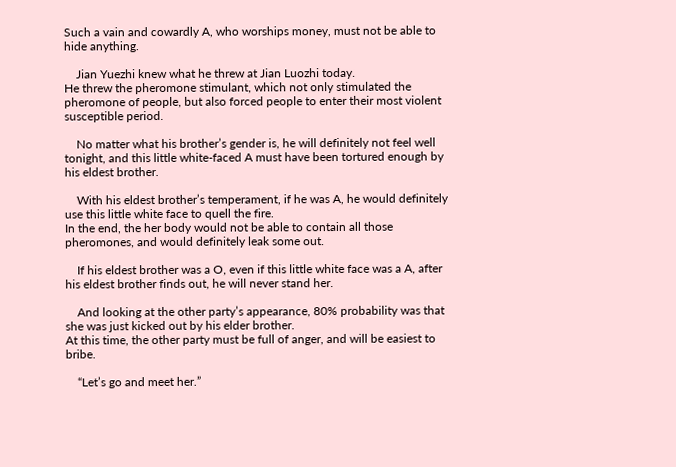Such a vain and cowardly A, who worships money, must not be able to hide anything.

    Jian Yuezhi knew what he threw at Jian Luozhi today.
He threw the pheromone stimulant, which not only stimulated the pheromone of people, but also forced people to enter their most violent susceptible period.

    No matter what his brother’s gender is, he will definitely not feel well tonight, and this little white-faced A must have been tortured enough by his eldest brother.

    With his eldest brother’s temperament, if he was A, he would definitely use this little white face to quell the fire.
In the end, the her body would not be able to contain all those pheromones, and would definitely leak some out.

    If his eldest brother was a O, even if this little white face was a A, after his eldest brother finds out, he will never stand her.

    And looking at the other party’s appearance, 80% probability was that she was just kicked out by his elder brother.
At this time, the other party must be full of anger, and will be easiest to bribe.

    “Let’s go and meet her.”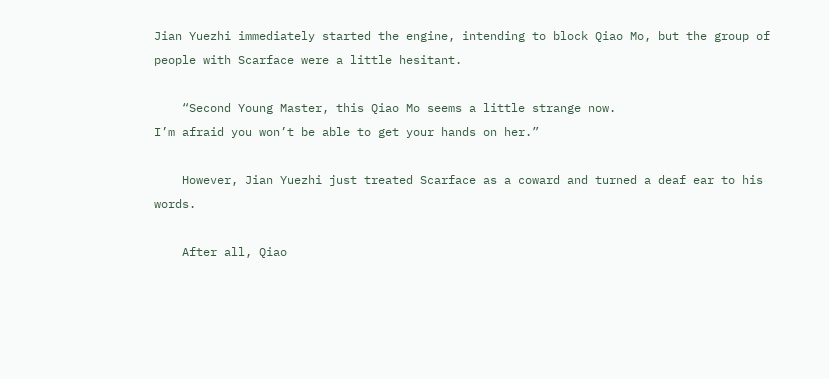Jian Yuezhi immediately started the engine, intending to block Qiao Mo, but the group of people with Scarface were a little hesitant.

    “Second Young Master, this Qiao Mo seems a little strange now.
I’m afraid you won’t be able to get your hands on her.”

    However, Jian Yuezhi just treated Scarface as a coward and turned a deaf ear to his words.

    After all, Qiao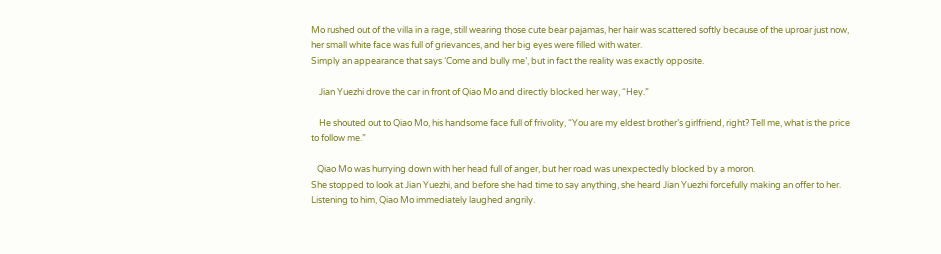Mo rushed out of the villa in a rage, still wearing those cute bear pajamas, her hair was scattered softly because of the uproar just now, her small white face was full of grievances, and her big eyes were filled with water.
Simply an appearance that says ‘Come and bully me’, but in fact the reality was exactly opposite.

    Jian Yuezhi drove the car in front of Qiao Mo and directly blocked her way, “Hey.”

    He shouted out to Qiao Mo, his handsome face full of frivolity, “You are my eldest brother’s girlfriend, right? Tell me, what is the price to follow me.”

   Qiao Mo was hurrying down with her head full of anger, but her road was unexpectedly blocked by a moron.
She stopped to look at Jian Yuezhi, and before she had time to say anything, she heard Jian Yuezhi forcefully making an offer to her.
Listening to him, Qiao Mo immediately laughed angrily.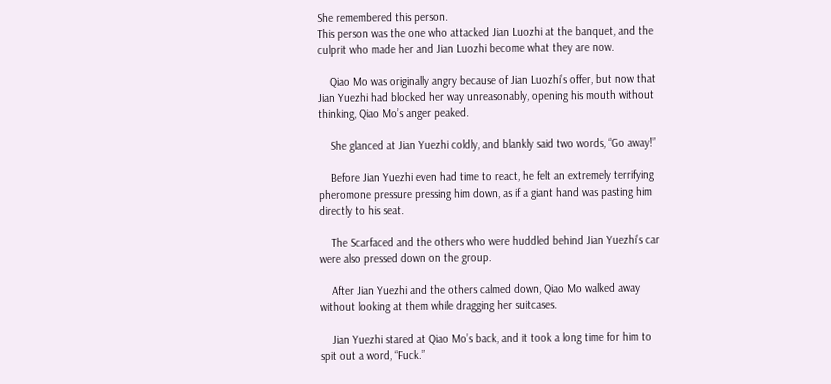She remembered this person.
This person was the one who attacked Jian Luozhi at the banquet, and the culprit who made her and Jian Luozhi become what they are now.

    Qiao Mo was originally angry because of Jian Luozhi’s offer, but now that Jian Yuezhi had blocked her way unreasonably, opening his mouth without thinking, Qiao Mo’s anger peaked.

    She glanced at Jian Yuezhi coldly, and blankly said two words, “Go away!”

    Before Jian Yuezhi even had time to react, he felt an extremely terrifying pheromone pressure pressing him down, as if a giant hand was pasting him directly to his seat.

    The Scarfaced and the others who were huddled behind Jian Yuezhi’s car were also pressed down on the group.

    After Jian Yuezhi and the others calmed down, Qiao Mo walked away without looking at them while dragging her suitcases.

    Jian Yuezhi stared at Qiao Mo’s back, and it took a long time for him to spit out a word, “Fuck.”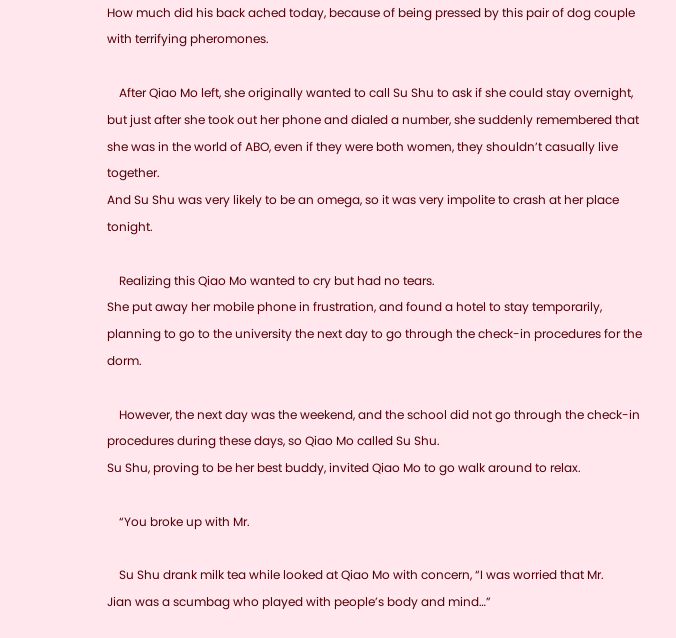How much did his back ached today, because of being pressed by this pair of dog couple with terrifying pheromones.

    After Qiao Mo left, she originally wanted to call Su Shu to ask if she could stay overnight, but just after she took out her phone and dialed a number, she suddenly remembered that she was in the world of ABO, even if they were both women, they shouldn’t casually live together.
And Su Shu was very likely to be an omega, so it was very impolite to crash at her place tonight.

    Realizing this Qiao Mo wanted to cry but had no tears.
She put away her mobile phone in frustration, and found a hotel to stay temporarily, planning to go to the university the next day to go through the check-in procedures for the dorm.

    However, the next day was the weekend, and the school did not go through the check-in procedures during these days, so Qiao Mo called Su Shu.
Su Shu, proving to be her best buddy, invited Qiao Mo to go walk around to relax.

    “You broke up with Mr.

    Su Shu drank milk tea while looked at Qiao Mo with concern, “I was worried that Mr.
Jian was a scumbag who played with people’s body and mind…”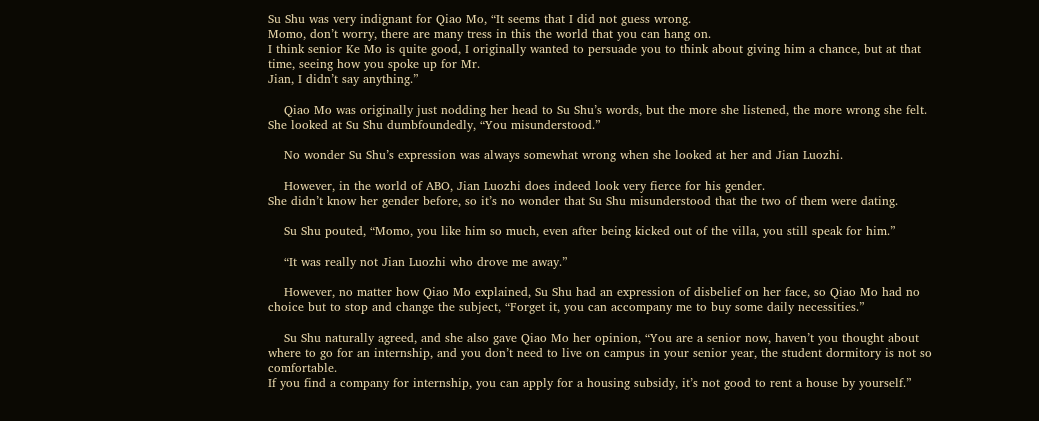Su Shu was very indignant for Qiao Mo, “It seems that I did not guess wrong.
Momo, don’t worry, there are many tress in this the world that you can hang on.
I think senior Ke Mo is quite good, I originally wanted to persuade you to think about giving him a chance, but at that time, seeing how you spoke up for Mr.
Jian, I didn’t say anything.”

    Qiao Mo was originally just nodding her head to Su Shu’s words, but the more she listened, the more wrong she felt.
She looked at Su Shu dumbfoundedly, “You misunderstood.”

    No wonder Su Shu’s expression was always somewhat wrong when she looked at her and Jian Luozhi.

    However, in the world of ABO, Jian Luozhi does indeed look very fierce for his gender.
She didn’t know her gender before, so it’s no wonder that Su Shu misunderstood that the two of them were dating.

    Su Shu pouted, “Momo, you like him so much, even after being kicked out of the villa, you still speak for him.”

    “It was really not Jian Luozhi who drove me away.”

    However, no matter how Qiao Mo explained, Su Shu had an expression of disbelief on her face, so Qiao Mo had no choice but to stop and change the subject, “Forget it, you can accompany me to buy some daily necessities.”

    Su Shu naturally agreed, and she also gave Qiao Mo her opinion, “You are a senior now, haven’t you thought about where to go for an internship, and you don’t need to live on campus in your senior year, the student dormitory is not so comfortable.
If you find a company for internship, you can apply for a housing subsidy, it’s not good to rent a house by yourself.”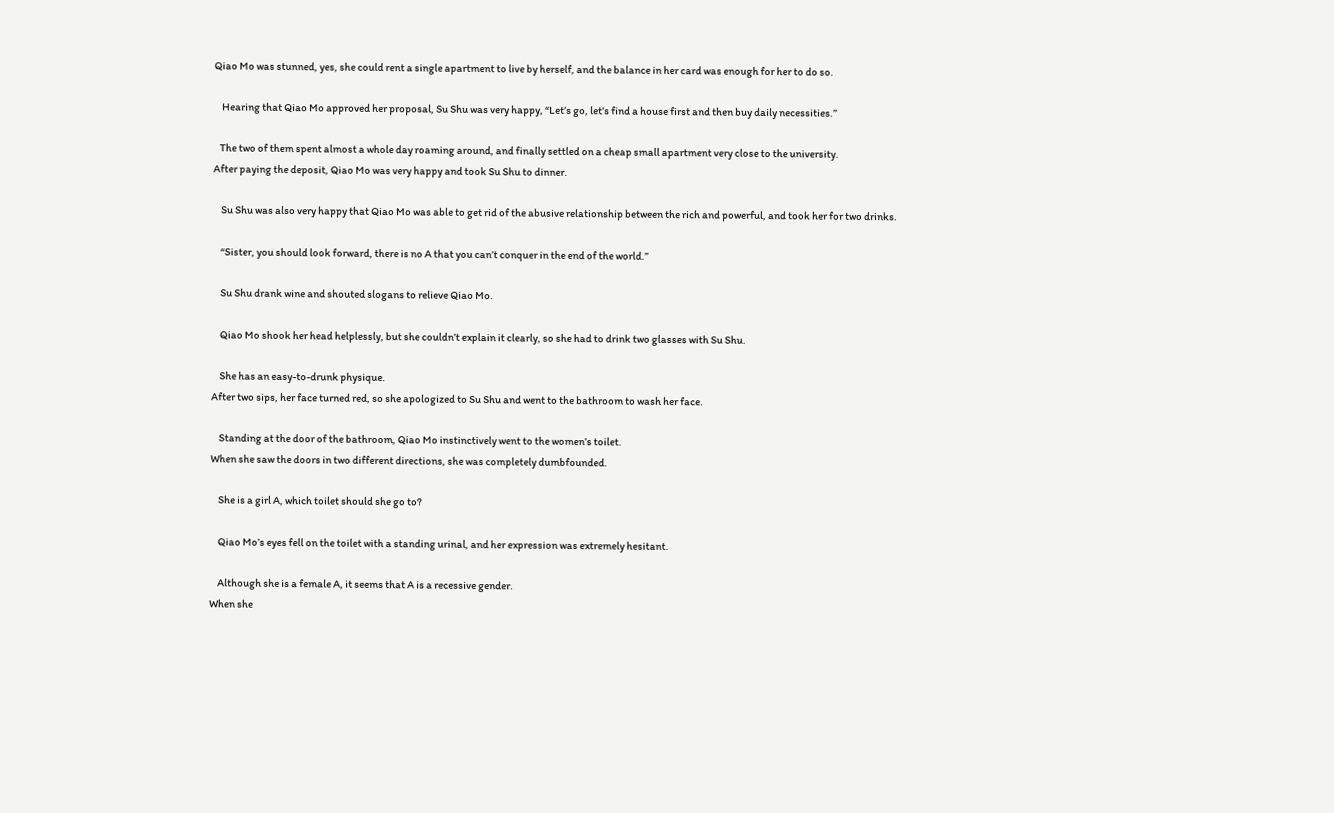Qiao Mo was stunned, yes, she could rent a single apartment to live by herself, and the balance in her card was enough for her to do so.

    Hearing that Qiao Mo approved her proposal, Su Shu was very happy, “Let’s go, let’s find a house first and then buy daily necessities.”

   The two of them spent almost a whole day roaming around, and finally settled on a cheap small apartment very close to the university.
After paying the deposit, Qiao Mo was very happy and took Su Shu to dinner.

    Su Shu was also very happy that Qiao Mo was able to get rid of the abusive relationship between the rich and powerful, and took her for two drinks.

    “Sister, you should look forward, there is no A that you can’t conquer in the end of the world.”

    Su Shu drank wine and shouted slogans to relieve Qiao Mo.

    Qiao Mo shook her head helplessly, but she couldn’t explain it clearly, so she had to drink two glasses with Su Shu.

    She has an easy-to-drunk physique.
After two sips, her face turned red, so she apologized to Su Shu and went to the bathroom to wash her face.

    Standing at the door of the bathroom, Qiao Mo instinctively went to the women’s toilet.
When she saw the doors in two different directions, she was completely dumbfounded.

    She is a girl A, which toilet should she go to?

    Qiao Mo’s eyes fell on the toilet with a standing urinal, and her expression was extremely hesitant.

    Although she is a female A, it seems that A is a recessive gender.
When she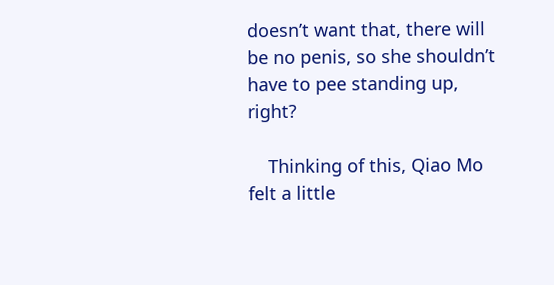doesn’t want that, there will be no penis, so she shouldn’t have to pee standing up, right?

    Thinking of this, Qiao Mo felt a little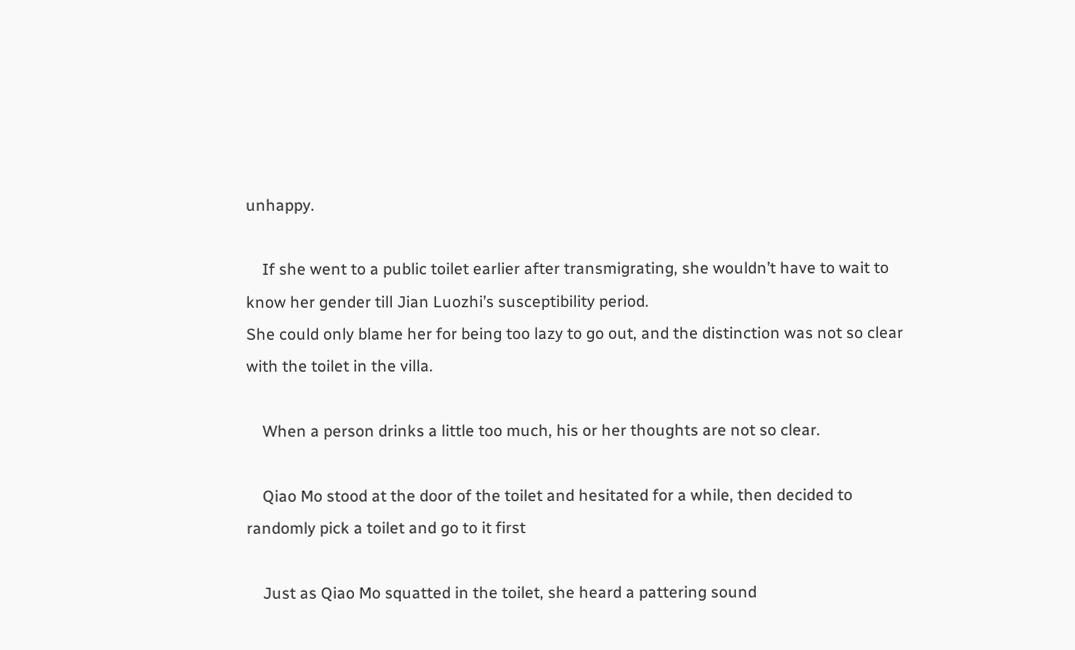unhappy.

    If she went to a public toilet earlier after transmigrating, she wouldn’t have to wait to know her gender till Jian Luozhi’s susceptibility period.
She could only blame her for being too lazy to go out, and the distinction was not so clear with the toilet in the villa.

    When a person drinks a little too much, his or her thoughts are not so clear.

    Qiao Mo stood at the door of the toilet and hesitated for a while, then decided to randomly pick a toilet and go to it first

    Just as Qiao Mo squatted in the toilet, she heard a pattering sound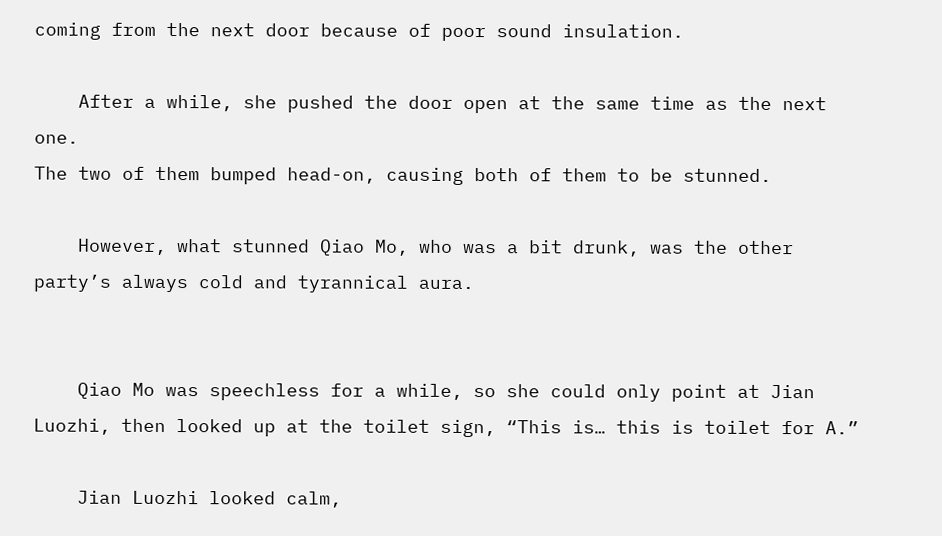coming from the next door because of poor sound insulation.

    After a while, she pushed the door open at the same time as the next one.
The two of them bumped head-on, causing both of them to be stunned.

    However, what stunned Qiao Mo, who was a bit drunk, was the other party’s always cold and tyrannical aura.


    Qiao Mo was speechless for a while, so she could only point at Jian Luozhi, then looked up at the toilet sign, “This is… this is toilet for A.”

    Jian Luozhi looked calm,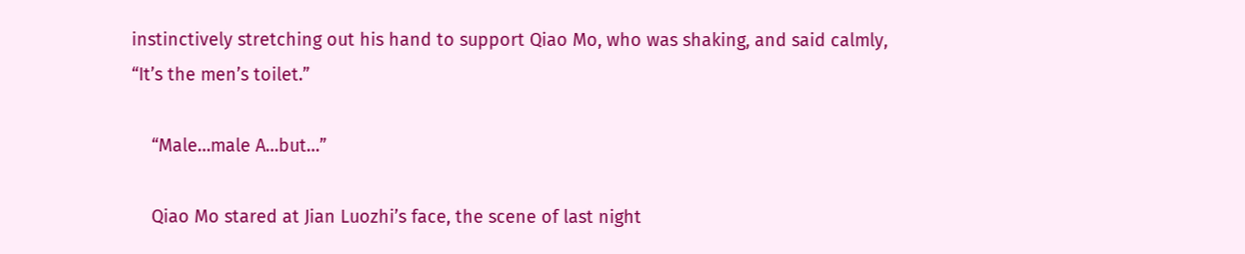instinctively stretching out his hand to support Qiao Mo, who was shaking, and said calmly, “It’s the men’s toilet.”

    “Male…male A…but…”

    Qiao Mo stared at Jian Luozhi’s face, the scene of last night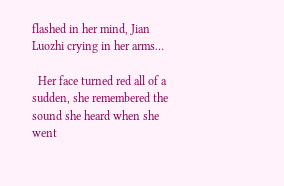flashed in her mind, Jian Luozhi crying in her arms…

  Her face turned red all of a sudden, she remembered the sound she heard when she went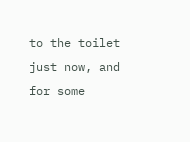to the toilet just now, and for some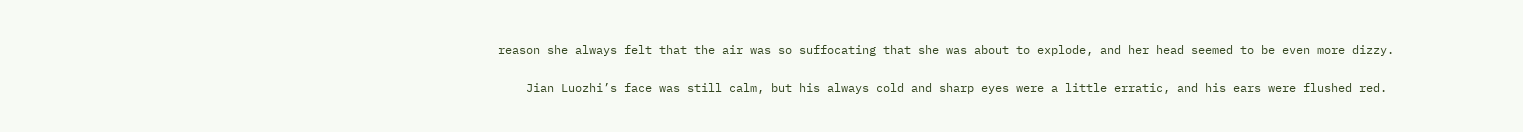reason she always felt that the air was so suffocating that she was about to explode, and her head seemed to be even more dizzy.

    Jian Luozhi’s face was still calm, but his always cold and sharp eyes were a little erratic, and his ears were flushed red.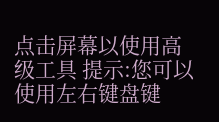点击屏幕以使用高级工具 提示:您可以使用左右键盘键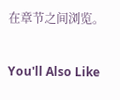在章节之间浏览。

You'll Also Like